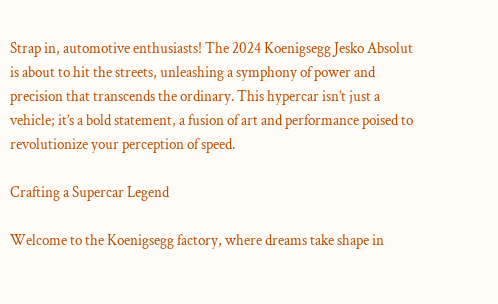Strap in, automotive enthusiasts! The 2024 Koenigsegg Jesko Absolut is about to hit the streets, unleashing a symphony of power and precision that transcends the ordinary. This hypercar isn’t just a vehicle; it’s a bold statement, a fusion of art and performance poised to revolutionize your perception of speed.

Crafting a Supercar Legend

Welcome to the Koenigsegg factory, where dreams take shape in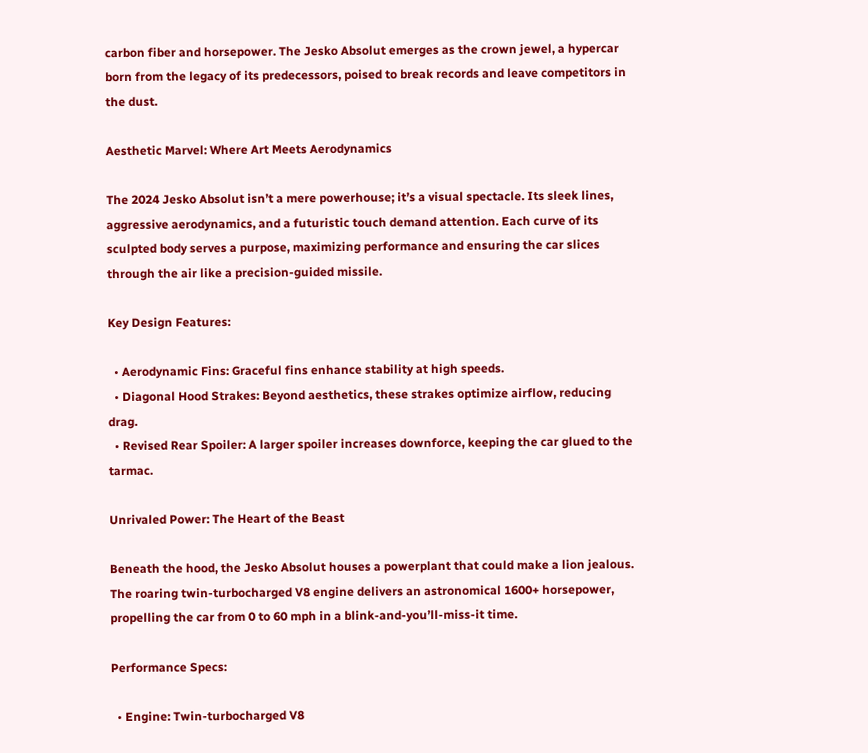carbon fiber and horsepower. The Jesko Absolut emerges as the crown jewel, a hypercar born from the legacy of its predecessors, poised to break records and leave competitors in the dust.

Aesthetic Marvel: Where Art Meets Aerodynamics

The 2024 Jesko Absolut isn’t a mere powerhouse; it’s a visual spectacle. Its sleek lines, aggressive aerodynamics, and a futuristic touch demand attention. Each curve of its sculpted body serves a purpose, maximizing performance and ensuring the car slices through the air like a precision-guided missile.

Key Design Features:

  • Aerodynamic Fins: Graceful fins enhance stability at high speeds.
  • Diagonal Hood Strakes: Beyond aesthetics, these strakes optimize airflow, reducing drag.
  • Revised Rear Spoiler: A larger spoiler increases downforce, keeping the car glued to the tarmac.

Unrivaled Power: The Heart of the Beast

Beneath the hood, the Jesko Absolut houses a powerplant that could make a lion jealous. The roaring twin-turbocharged V8 engine delivers an astronomical 1600+ horsepower, propelling the car from 0 to 60 mph in a blink-and-you’ll-miss-it time.

Performance Specs:

  • Engine: Twin-turbocharged V8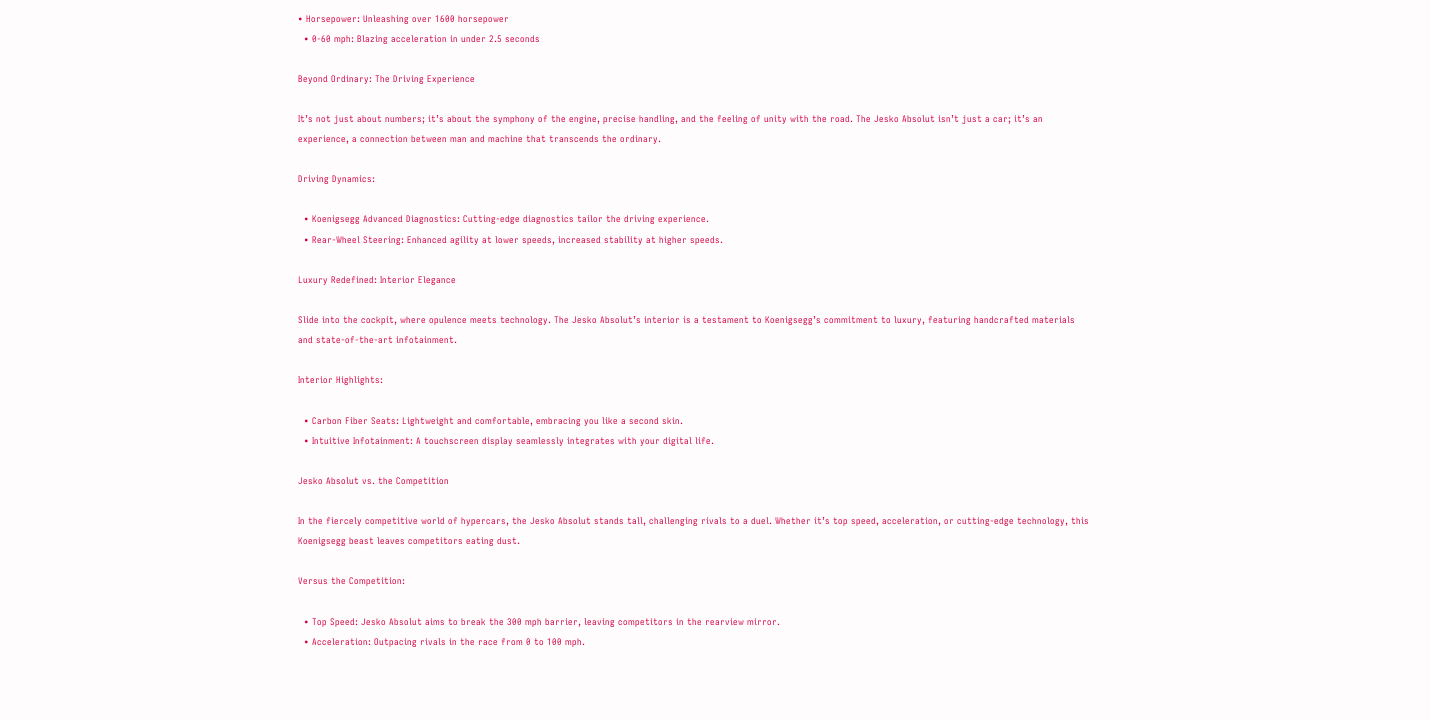• Horsepower: Unleashing over 1600 horsepower
  • 0-60 mph: Blazing acceleration in under 2.5 seconds

Beyond Ordinary: The Driving Experience

It’s not just about numbers; it’s about the symphony of the engine, precise handling, and the feeling of unity with the road. The Jesko Absolut isn’t just a car; it’s an experience, a connection between man and machine that transcends the ordinary.

Driving Dynamics:

  • Koenigsegg Advanced Diagnostics: Cutting-edge diagnostics tailor the driving experience.
  • Rear-Wheel Steering: Enhanced agility at lower speeds, increased stability at higher speeds.

Luxury Redefined: Interior Elegance

Slide into the cockpit, where opulence meets technology. The Jesko Absolut’s interior is a testament to Koenigsegg’s commitment to luxury, featuring handcrafted materials and state-of-the-art infotainment.

Interior Highlights:

  • Carbon Fiber Seats: Lightweight and comfortable, embracing you like a second skin.
  • Intuitive Infotainment: A touchscreen display seamlessly integrates with your digital life.

Jesko Absolut vs. the Competition

In the fiercely competitive world of hypercars, the Jesko Absolut stands tall, challenging rivals to a duel. Whether it’s top speed, acceleration, or cutting-edge technology, this Koenigsegg beast leaves competitors eating dust.

Versus the Competition:

  • Top Speed: Jesko Absolut aims to break the 300 mph barrier, leaving competitors in the rearview mirror.
  • Acceleration: Outpacing rivals in the race from 0 to 100 mph.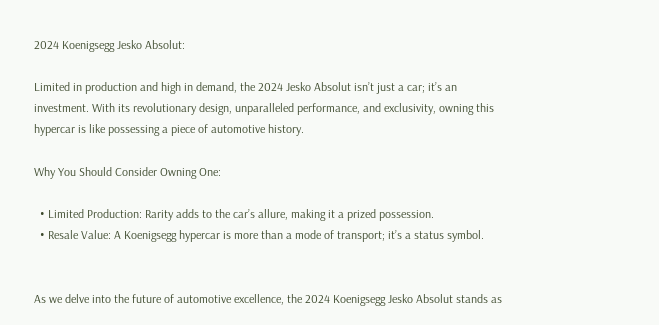2024 Koenigsegg Jesko Absolut:

Limited in production and high in demand, the 2024 Jesko Absolut isn’t just a car; it’s an investment. With its revolutionary design, unparalleled performance, and exclusivity, owning this hypercar is like possessing a piece of automotive history.

Why You Should Consider Owning One:

  • Limited Production: Rarity adds to the car’s allure, making it a prized possession.
  • Resale Value: A Koenigsegg hypercar is more than a mode of transport; it’s a status symbol.


As we delve into the future of automotive excellence, the 2024 Koenigsegg Jesko Absolut stands as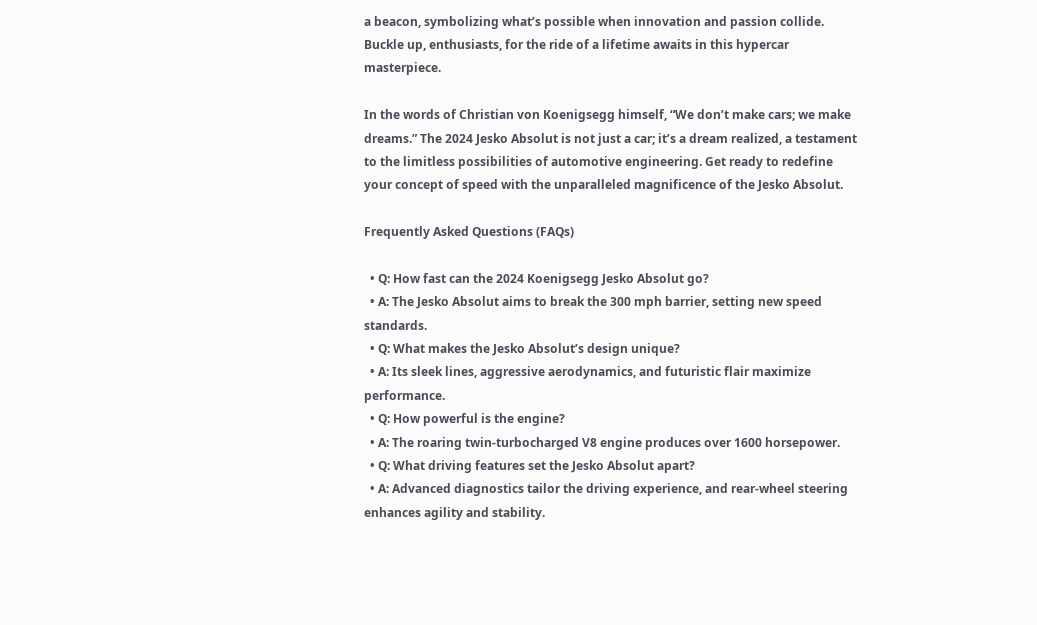a beacon, symbolizing what’s possible when innovation and passion collide. Buckle up, enthusiasts, for the ride of a lifetime awaits in this hypercar masterpiece.

In the words of Christian von Koenigsegg himself, “We don’t make cars; we make dreams.” The 2024 Jesko Absolut is not just a car; it’s a dream realized, a testament to the limitless possibilities of automotive engineering. Get ready to redefine your concept of speed with the unparalleled magnificence of the Jesko Absolut.

Frequently Asked Questions (FAQs)

  • Q: How fast can the 2024 Koenigsegg Jesko Absolut go?
  • A: The Jesko Absolut aims to break the 300 mph barrier, setting new speed standards.
  • Q: What makes the Jesko Absolut’s design unique?
  • A: Its sleek lines, aggressive aerodynamics, and futuristic flair maximize performance.
  • Q: How powerful is the engine?
  • A: The roaring twin-turbocharged V8 engine produces over 1600 horsepower.
  • Q: What driving features set the Jesko Absolut apart?
  • A: Advanced diagnostics tailor the driving experience, and rear-wheel steering enhances agility and stability.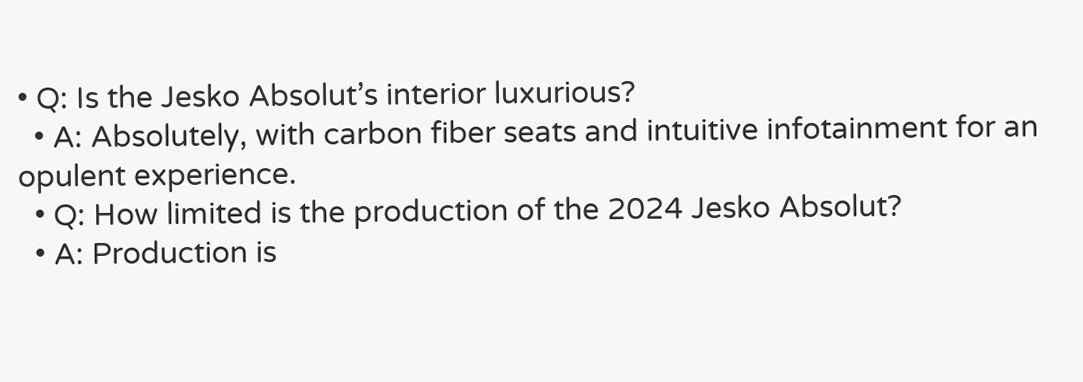• Q: Is the Jesko Absolut’s interior luxurious?
  • A: Absolutely, with carbon fiber seats and intuitive infotainment for an opulent experience.
  • Q: How limited is the production of the 2024 Jesko Absolut?
  • A: Production is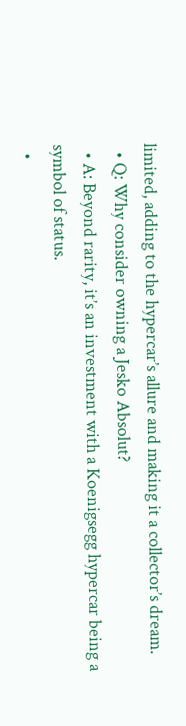limited, adding to the hypercar’s allure and making it a collector’s dream.
  • Q: Why consider owning a Jesko Absolut?
  • A: Beyond rarity, it’s an investment with a Koenigsegg hypercar being a symbol of status.
  •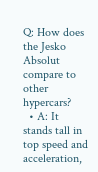Q: How does the Jesko Absolut compare to other hypercars?
  • A: It stands tall in top speed and acceleration,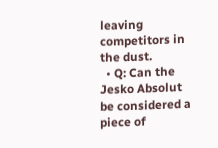leaving competitors in the dust.
  • Q: Can the Jesko Absolut be considered a piece of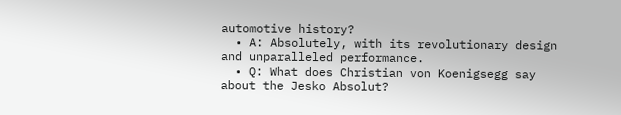automotive history?
  • A: Absolutely, with its revolutionary design and unparalleled performance.
  • Q: What does Christian von Koenigsegg say about the Jesko Absolut?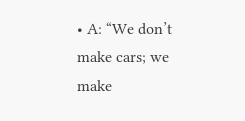• A: “We don’t make cars; we make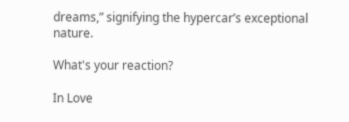dreams,” signifying the hypercar’s exceptional nature.

What's your reaction?

In Love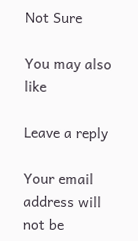Not Sure

You may also like

Leave a reply

Your email address will not be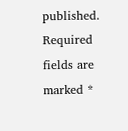published. Required fields are marked *